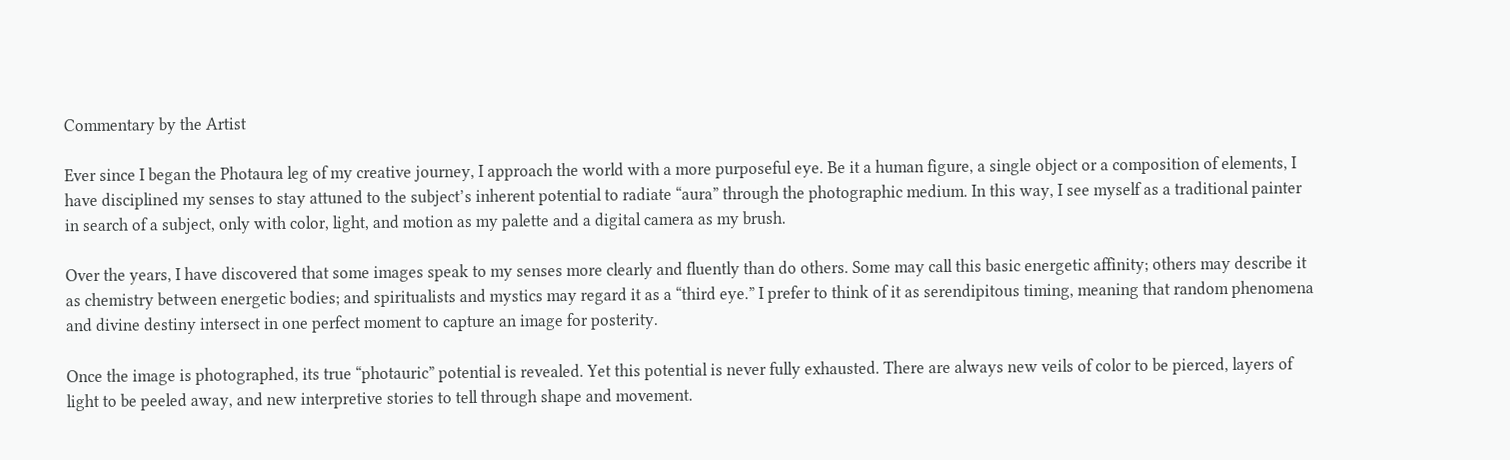Commentary by the Artist

Ever since I began the Photaura leg of my creative journey, I approach the world with a more purposeful eye. Be it a human figure, a single object or a composition of elements, I have disciplined my senses to stay attuned to the subject’s inherent potential to radiate “aura” through the photographic medium. In this way, I see myself as a traditional painter in search of a subject, only with color, light, and motion as my palette and a digital camera as my brush.

Over the years, I have discovered that some images speak to my senses more clearly and fluently than do others. Some may call this basic energetic affinity; others may describe it as chemistry between energetic bodies; and spiritualists and mystics may regard it as a “third eye.” I prefer to think of it as serendipitous timing, meaning that random phenomena and divine destiny intersect in one perfect moment to capture an image for posterity.

Once the image is photographed, its true “photauric” potential is revealed. Yet this potential is never fully exhausted. There are always new veils of color to be pierced, layers of light to be peeled away, and new interpretive stories to tell through shape and movement.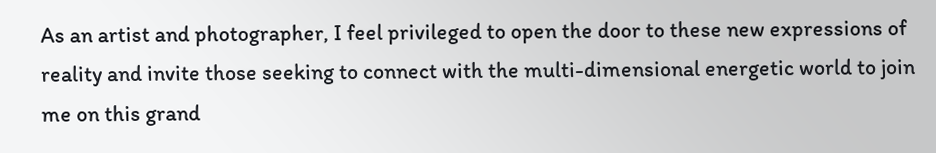As an artist and photographer, I feel privileged to open the door to these new expressions of reality and invite those seeking to connect with the multi-dimensional energetic world to join me on this grand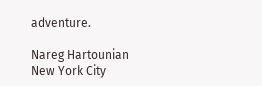adventure.

Nareg Hartounian
New York City